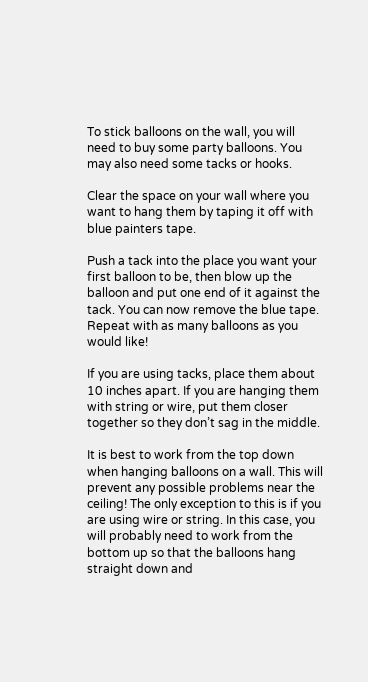To stick balloons on the wall, you will need to buy some party balloons. You may also need some tacks or hooks.

Clear the space on your wall where you want to hang them by taping it off with blue painters tape.

Push a tack into the place you want your first balloon to be, then blow up the balloon and put one end of it against the tack. You can now remove the blue tape. Repeat with as many balloons as you would like!

If you are using tacks, place them about 10 inches apart. If you are hanging them with string or wire, put them closer together so they don’t sag in the middle.

It is best to work from the top down when hanging balloons on a wall. This will prevent any possible problems near the ceiling! The only exception to this is if you are using wire or string. In this case, you will probably need to work from the bottom up so that the balloons hang straight down and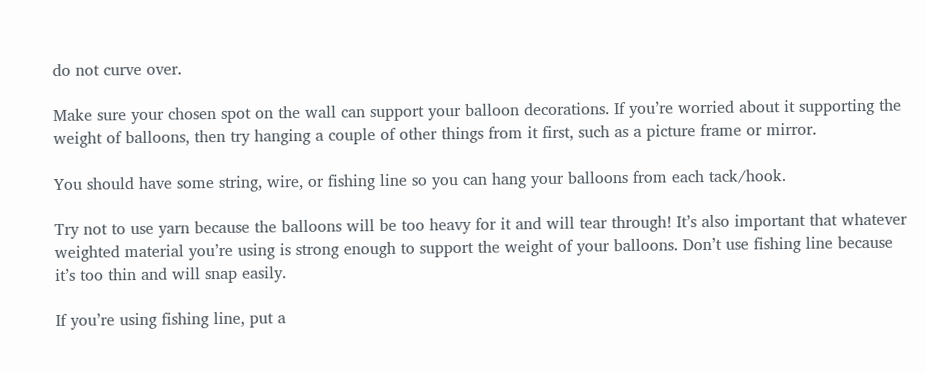do not curve over.

Make sure your chosen spot on the wall can support your balloon decorations. If you’re worried about it supporting the weight of balloons, then try hanging a couple of other things from it first, such as a picture frame or mirror.

You should have some string, wire, or fishing line so you can hang your balloons from each tack/hook.

Try not to use yarn because the balloons will be too heavy for it and will tear through! It’s also important that whatever weighted material you’re using is strong enough to support the weight of your balloons. Don’t use fishing line because it’s too thin and will snap easily.

If you’re using fishing line, put a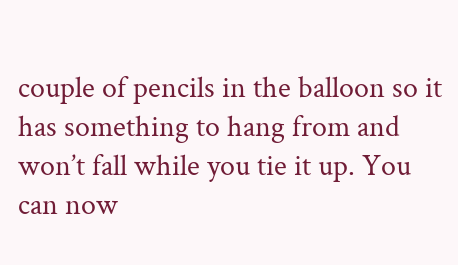couple of pencils in the balloon so it has something to hang from and won’t fall while you tie it up. You can now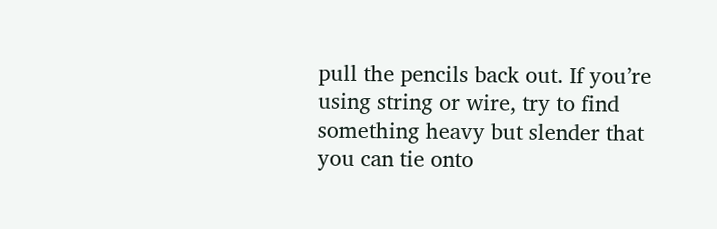pull the pencils back out. If you’re using string or wire, try to find something heavy but slender that you can tie onto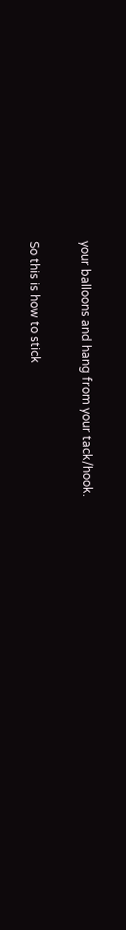your balloons and hang from your tack/hook.

So this is how to stick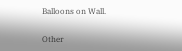Balloons on Wall.

Other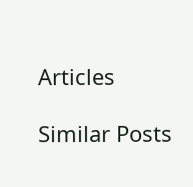Articles

Similar Posts